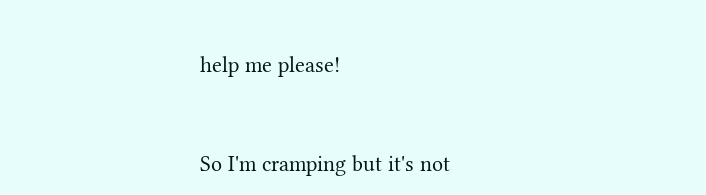help me please!


So I'm cramping but it's not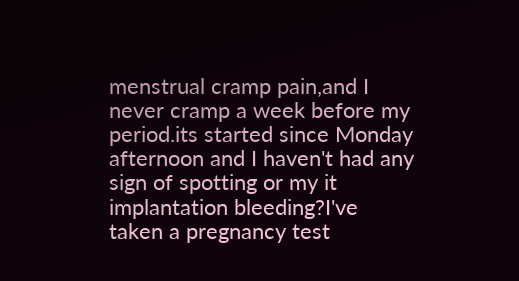menstrual cramp pain,and I never cramp a week before my period.its started since Monday afternoon and I haven't had any sign of spotting or my it implantation bleeding?I've taken a pregnancy test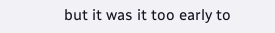but it was it too early to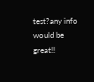test?any info would be great!!